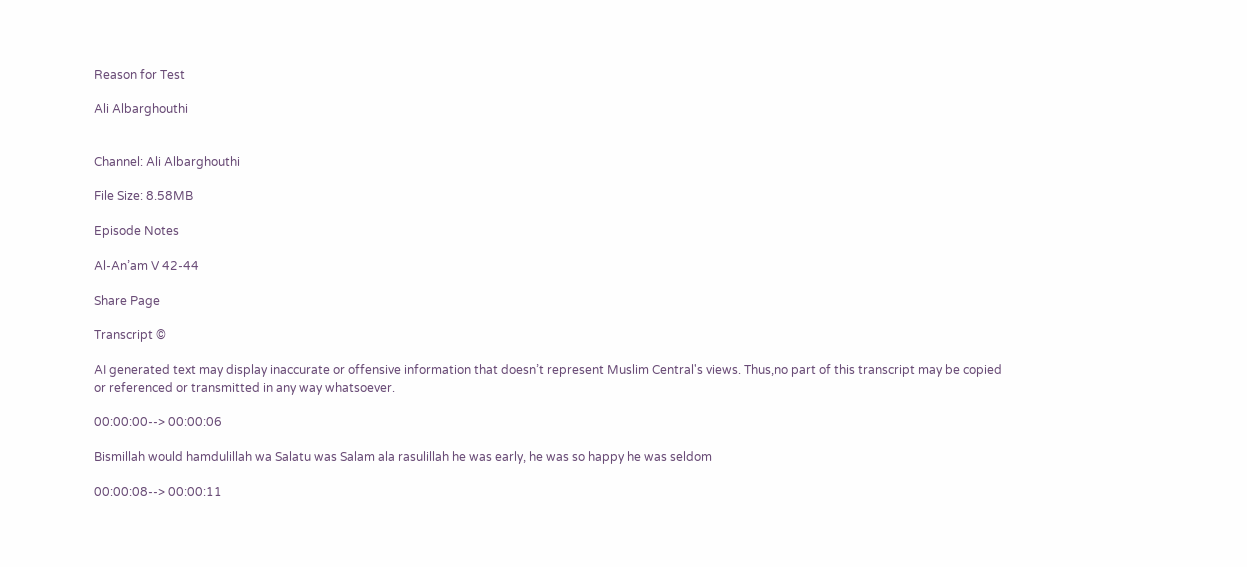Reason for Test

Ali Albarghouthi


Channel: Ali Albarghouthi

File Size: 8.58MB

Episode Notes

Al-An’am V 42-44

Share Page

Transcript ©

AI generated text may display inaccurate or offensive information that doesn’t represent Muslim Central's views. Thus,no part of this transcript may be copied or referenced or transmitted in any way whatsoever.

00:00:00--> 00:00:06

Bismillah would hamdulillah wa Salatu was Salam ala rasulillah he was early, he was so happy he was seldom

00:00:08--> 00:00:11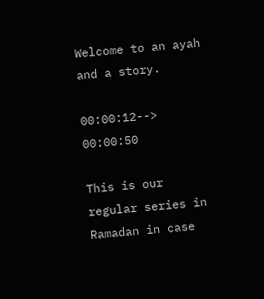Welcome to an ayah and a story.

00:00:12--> 00:00:50

This is our regular series in Ramadan in case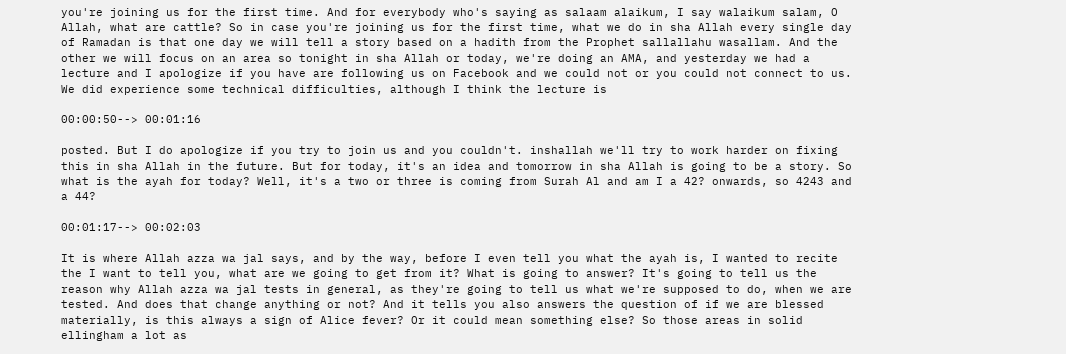you're joining us for the first time. And for everybody who's saying as salaam alaikum, I say walaikum salam, O Allah, what are cattle? So in case you're joining us for the first time, what we do in sha Allah every single day of Ramadan is that one day we will tell a story based on a hadith from the Prophet sallallahu wasallam. And the other we will focus on an area so tonight in sha Allah or today, we're doing an AMA, and yesterday we had a lecture and I apologize if you have are following us on Facebook and we could not or you could not connect to us. We did experience some technical difficulties, although I think the lecture is

00:00:50--> 00:01:16

posted. But I do apologize if you try to join us and you couldn't. inshallah we'll try to work harder on fixing this in sha Allah in the future. But for today, it's an idea and tomorrow in sha Allah is going to be a story. So what is the ayah for today? Well, it's a two or three is coming from Surah Al and am I a 42? onwards, so 4243 and a 44?

00:01:17--> 00:02:03

It is where Allah azza wa jal says, and by the way, before I even tell you what the ayah is, I wanted to recite the I want to tell you, what are we going to get from it? What is going to answer? It's going to tell us the reason why Allah azza wa jal tests in general, as they're going to tell us what we're supposed to do, when we are tested. And does that change anything or not? And it tells you also answers the question of if we are blessed materially, is this always a sign of Alice fever? Or it could mean something else? So those areas in solid ellingham a lot as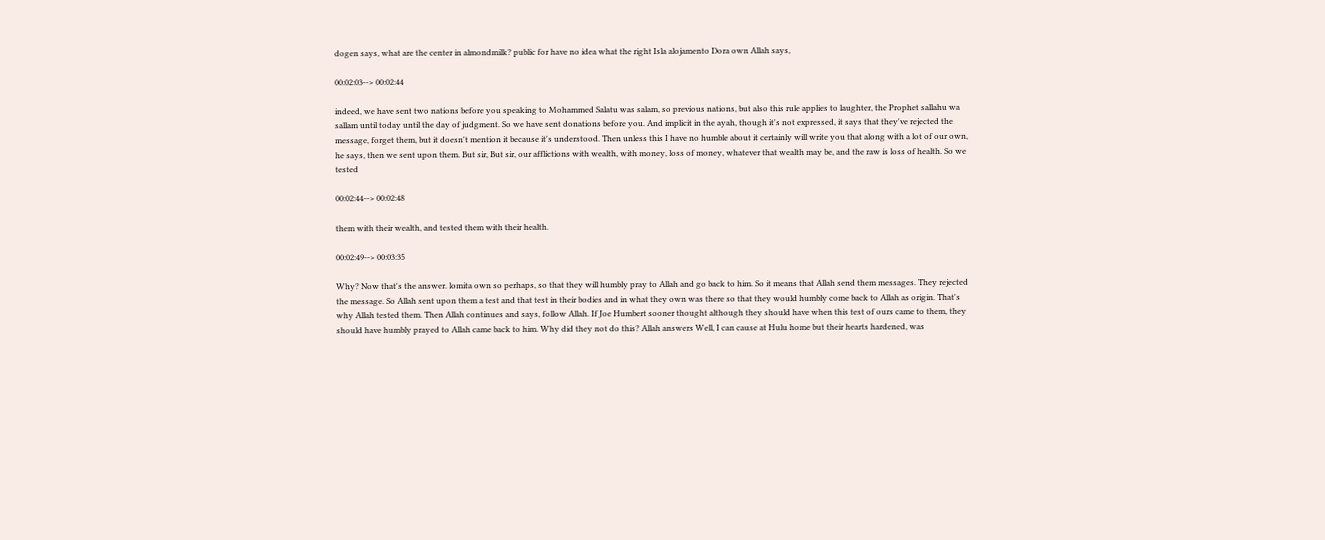dogen says, what are the center in almondmilk? public for have no idea what the right Isla alojamento Dora own Allah says,

00:02:03--> 00:02:44

indeed, we have sent two nations before you speaking to Mohammed Salatu was salam, so previous nations, but also this rule applies to laughter, the Prophet sallahu wa sallam until today until the day of judgment. So we have sent donations before you. And implicit in the ayah, though it's not expressed, it says that they've rejected the message, forget them, but it doesn't mention it because it's understood. Then unless this I have no humble about it certainly will write you that along with a lot of our own, he says, then we sent upon them. But sir, But sir, our afflictions with wealth, with money, loss of money, whatever that wealth may be, and the raw is loss of health. So we tested

00:02:44--> 00:02:48

them with their wealth, and tested them with their health.

00:02:49--> 00:03:35

Why? Now that's the answer. lomita own so perhaps, so that they will humbly pray to Allah and go back to him. So it means that Allah send them messages. They rejected the message. So Allah sent upon them a test and that test in their bodies and in what they own was there so that they would humbly come back to Allah as origin. That's why Allah tested them. Then Allah continues and says, follow Allah. If Joe Humbert sooner thought although they should have when this test of ours came to them, they should have humbly prayed to Allah came back to him. Why did they not do this? Allah answers Well, I can cause at Hulu home but their hearts hardened, was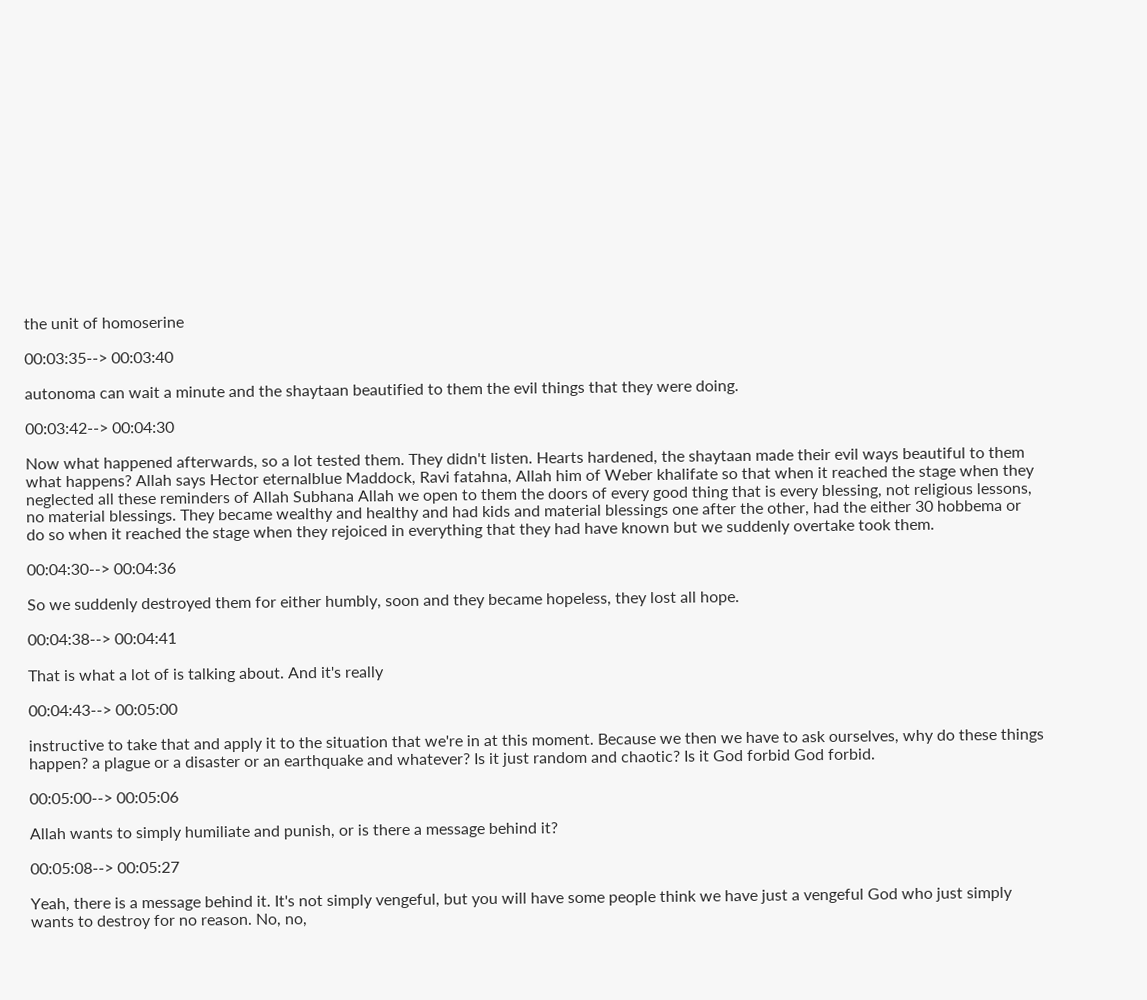the unit of homoserine

00:03:35--> 00:03:40

autonoma can wait a minute and the shaytaan beautified to them the evil things that they were doing.

00:03:42--> 00:04:30

Now what happened afterwards, so a lot tested them. They didn't listen. Hearts hardened, the shaytaan made their evil ways beautiful to them what happens? Allah says Hector eternalblue Maddock, Ravi fatahna, Allah him of Weber khalifate so that when it reached the stage when they neglected all these reminders of Allah Subhana Allah we open to them the doors of every good thing that is every blessing, not religious lessons, no material blessings. They became wealthy and healthy and had kids and material blessings one after the other, had the either 30 hobbema or do so when it reached the stage when they rejoiced in everything that they had have known but we suddenly overtake took them.

00:04:30--> 00:04:36

So we suddenly destroyed them for either humbly, soon and they became hopeless, they lost all hope.

00:04:38--> 00:04:41

That is what a lot of is talking about. And it's really

00:04:43--> 00:05:00

instructive to take that and apply it to the situation that we're in at this moment. Because we then we have to ask ourselves, why do these things happen? a plague or a disaster or an earthquake and whatever? Is it just random and chaotic? Is it God forbid God forbid.

00:05:00--> 00:05:06

Allah wants to simply humiliate and punish, or is there a message behind it?

00:05:08--> 00:05:27

Yeah, there is a message behind it. It's not simply vengeful, but you will have some people think we have just a vengeful God who just simply wants to destroy for no reason. No, no,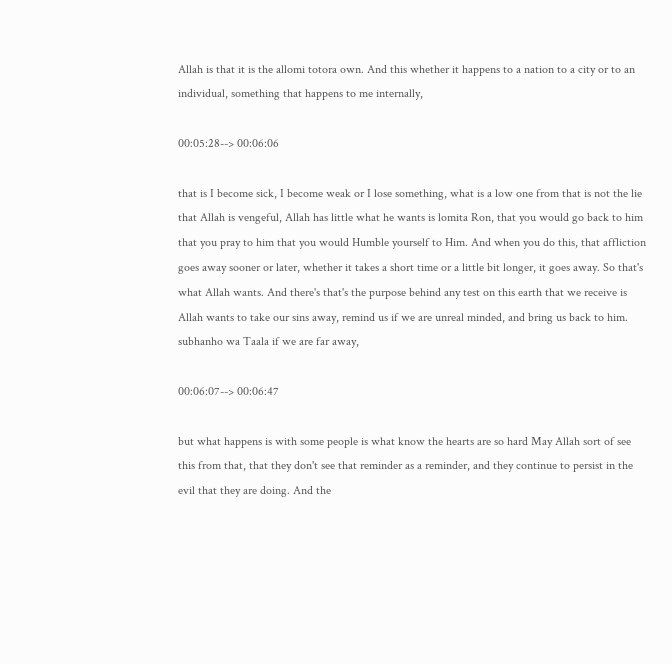Allah is that it is the allomi totora own. And this whether it happens to a nation to a city or to an individual, something that happens to me internally,

00:05:28--> 00:06:06

that is I become sick, I become weak or I lose something, what is a low one from that is not the lie that Allah is vengeful, Allah has little what he wants is lomita Ron, that you would go back to him that you pray to him that you would Humble yourself to Him. And when you do this, that affliction goes away sooner or later, whether it takes a short time or a little bit longer, it goes away. So that's what Allah wants. And there's that's the purpose behind any test on this earth that we receive is Allah wants to take our sins away, remind us if we are unreal minded, and bring us back to him. subhanho wa Taala if we are far away,

00:06:07--> 00:06:47

but what happens is with some people is what know the hearts are so hard May Allah sort of see this from that, that they don't see that reminder as a reminder, and they continue to persist in the evil that they are doing. And the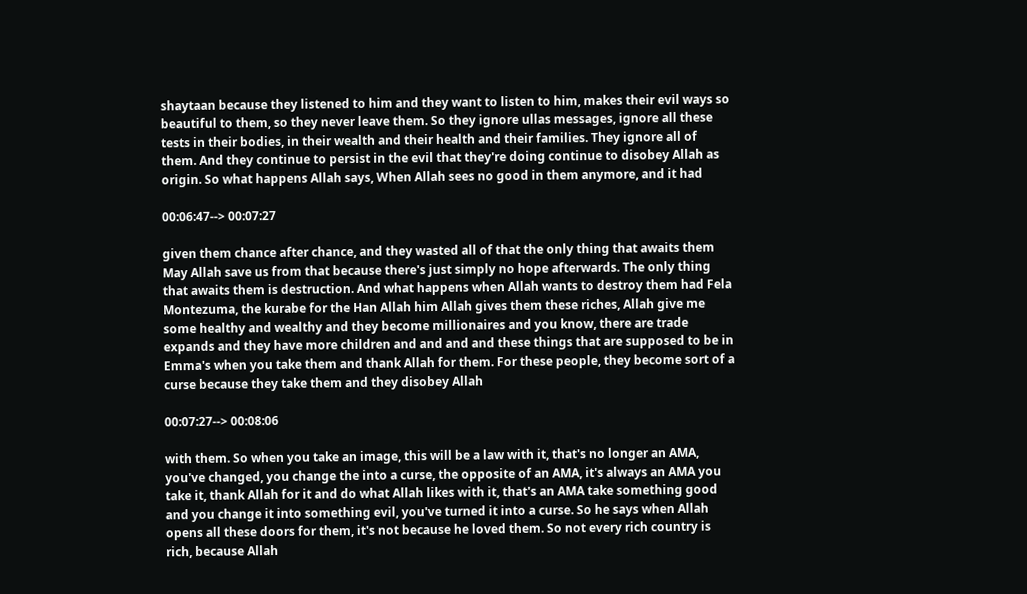shaytaan because they listened to him and they want to listen to him, makes their evil ways so beautiful to them, so they never leave them. So they ignore ullas messages, ignore all these tests in their bodies, in their wealth and their health and their families. They ignore all of them. And they continue to persist in the evil that they're doing continue to disobey Allah as origin. So what happens Allah says, When Allah sees no good in them anymore, and it had

00:06:47--> 00:07:27

given them chance after chance, and they wasted all of that the only thing that awaits them May Allah save us from that because there's just simply no hope afterwards. The only thing that awaits them is destruction. And what happens when Allah wants to destroy them had Fela Montezuma, the kurabe for the Han Allah him Allah gives them these riches, Allah give me some healthy and wealthy and they become millionaires and you know, there are trade expands and they have more children and and and and these things that are supposed to be in Emma's when you take them and thank Allah for them. For these people, they become sort of a curse because they take them and they disobey Allah

00:07:27--> 00:08:06

with them. So when you take an image, this will be a law with it, that's no longer an AMA, you've changed, you change the into a curse, the opposite of an AMA, it's always an AMA you take it, thank Allah for it and do what Allah likes with it, that's an AMA take something good and you change it into something evil, you've turned it into a curse. So he says when Allah opens all these doors for them, it's not because he loved them. So not every rich country is rich, because Allah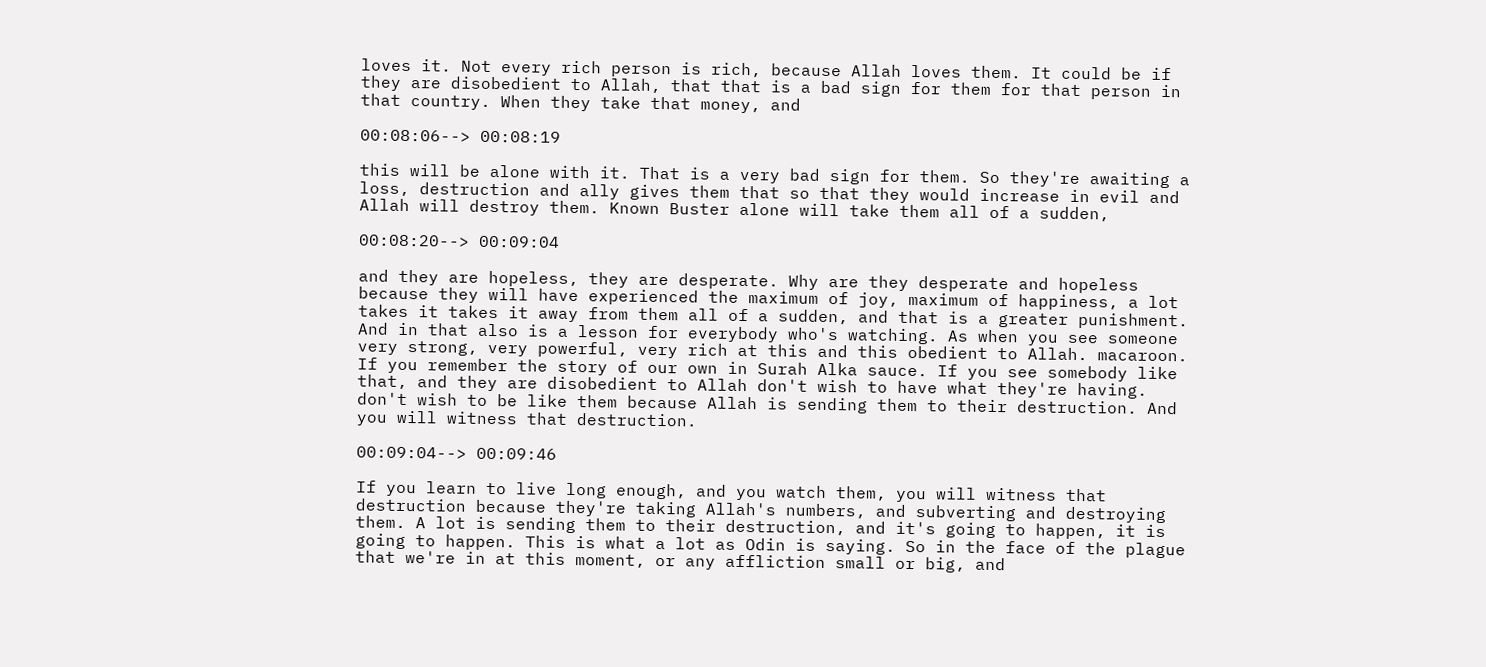loves it. Not every rich person is rich, because Allah loves them. It could be if they are disobedient to Allah, that that is a bad sign for them for that person in that country. When they take that money, and

00:08:06--> 00:08:19

this will be alone with it. That is a very bad sign for them. So they're awaiting a loss, destruction and ally gives them that so that they would increase in evil and Allah will destroy them. Known Buster alone will take them all of a sudden,

00:08:20--> 00:09:04

and they are hopeless, they are desperate. Why are they desperate and hopeless because they will have experienced the maximum of joy, maximum of happiness, a lot takes it takes it away from them all of a sudden, and that is a greater punishment. And in that also is a lesson for everybody who's watching. As when you see someone very strong, very powerful, very rich at this and this obedient to Allah. macaroon. If you remember the story of our own in Surah Alka sauce. If you see somebody like that, and they are disobedient to Allah don't wish to have what they're having. don't wish to be like them because Allah is sending them to their destruction. And you will witness that destruction.

00:09:04--> 00:09:46

If you learn to live long enough, and you watch them, you will witness that destruction because they're taking Allah's numbers, and subverting and destroying them. A lot is sending them to their destruction, and it's going to happen, it is going to happen. This is what a lot as Odin is saying. So in the face of the plague that we're in at this moment, or any affliction small or big, and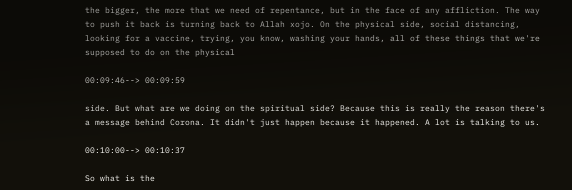the bigger, the more that we need of repentance, but in the face of any affliction. The way to push it back is turning back to Allah xojo. On the physical side, social distancing, looking for a vaccine, trying, you know, washing your hands, all of these things that we're supposed to do on the physical

00:09:46--> 00:09:59

side. But what are we doing on the spiritual side? Because this is really the reason there's a message behind Corona. It didn't just happen because it happened. A lot is talking to us.

00:10:00--> 00:10:37

So what is the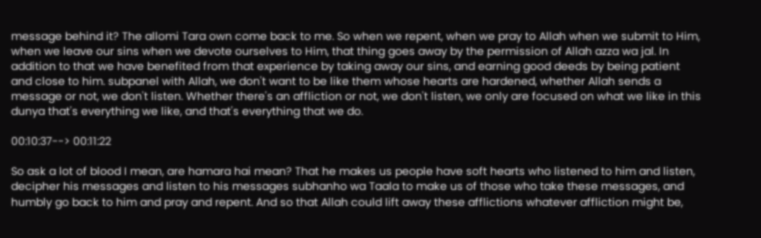message behind it? The allomi Tara own come back to me. So when we repent, when we pray to Allah when we submit to Him, when we leave our sins when we devote ourselves to Him, that thing goes away by the permission of Allah azza wa jal. In addition to that we have benefited from that experience by taking away our sins, and earning good deeds by being patient and close to him. subpanel with Allah, we don't want to be like them whose hearts are hardened, whether Allah sends a message or not, we don't listen. Whether there's an affliction or not, we don't listen, we only are focused on what we like in this dunya that's everything we like, and that's everything that we do.

00:10:37--> 00:11:22

So ask a lot of blood I mean, are hamara hai mean? That he makes us people have soft hearts who listened to him and listen, decipher his messages and listen to his messages subhanho wa Taala to make us of those who take these messages, and humbly go back to him and pray and repent. And so that Allah could lift away these afflictions whatever affliction might be,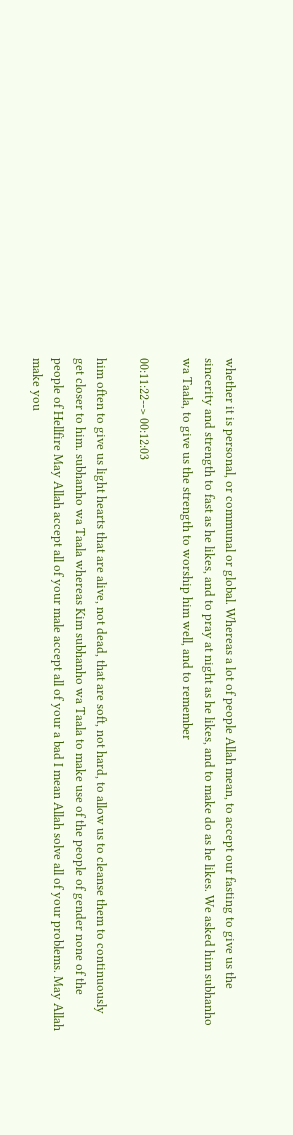whether it is personal, or communal or global. Whereas a lot of people Allah mean, to accept our fasting to give us the sincerity and strength to fast as he likes, and to pray at night as he likes, and to make do as he likes. We asked him subhanho wa Taala, to give us the strength to worship him well, and to remember

00:11:22--> 00:12:03

him often to give us light hearts that are alive, not dead, that are soft, not hard, to allow us to cleanse them to continuously get closer to him. subhanho wa Taala whereas Kim subhanho wa Taala to make use of the people of gender none of the people of Hellfire May Allah accept all of your male accept all of your a bad I mean Allah solve all of your problems. May Allah make you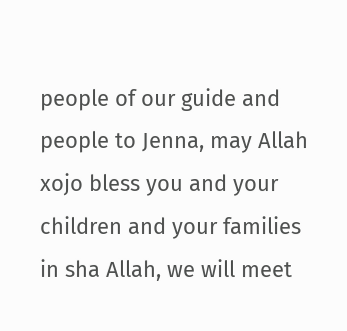people of our guide and people to Jenna, may Allah xojo bless you and your children and your families in sha Allah, we will meet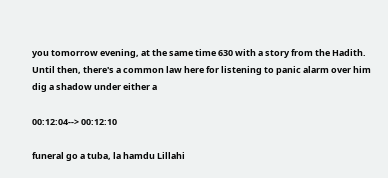you tomorrow evening, at the same time 630 with a story from the Hadith. Until then, there's a common law here for listening to panic alarm over him dig a shadow under either a

00:12:04--> 00:12:10

funeral go a tuba, la hamdu Lillahi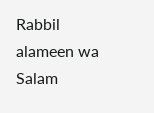Rabbil alameen wa Salam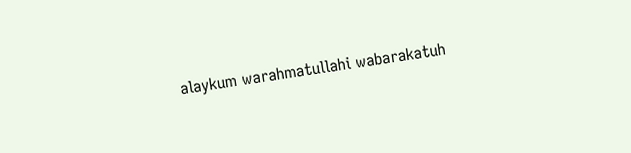alaykum warahmatullahi wabarakatuh